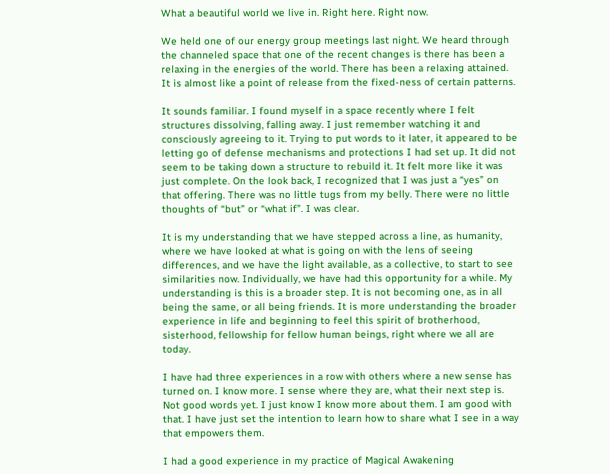What a beautiful world we live in. Right here. Right now.

We held one of our energy group meetings last night. We heard through the channeled space that one of the recent changes is there has been a relaxing in the energies of the world. There has been a relaxing attained. It is almost like a point of release from the fixed-ness of certain patterns.

It sounds familiar. I found myself in a space recently where I felt structures dissolving, falling away. I just remember watching it and consciously agreeing to it. Trying to put words to it later, it appeared to be letting go of defense mechanisms and protections I had set up. It did not seem to be taking down a structure to rebuild it. It felt more like it was just complete. On the look back, I recognized that I was just a “yes” on that offering. There was no little tugs from my belly. There were no little thoughts of “but” or “what if”. I was clear.

It is my understanding that we have stepped across a line, as humanity, where we have looked at what is going on with the lens of seeing differences, and we have the light available, as a collective, to start to see similarities now. Individually, we have had this opportunity for a while. My understanding is this is a broader step. It is not becoming one, as in all being the same, or all being friends. It is more understanding the broader experience in life and beginning to feel this spirit of brotherhood, sisterhood, fellowship for fellow human beings, right where we all are today.

I have had three experiences in a row with others where a new sense has turned on. I know more. I sense where they are, what their next step is. Not good words yet. I just know I know more about them. I am good with that. I have just set the intention to learn how to share what I see in a way that empowers them.

I had a good experience in my practice of Magical Awakening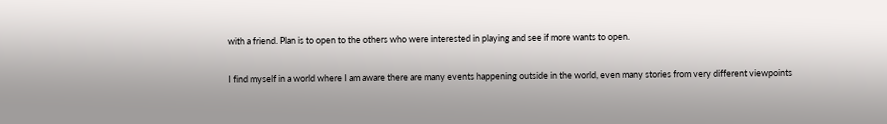with a friend. Plan is to open to the others who were interested in playing and see if more wants to open.

I find myself in a world where I am aware there are many events happening outside in the world, even many stories from very different viewpoints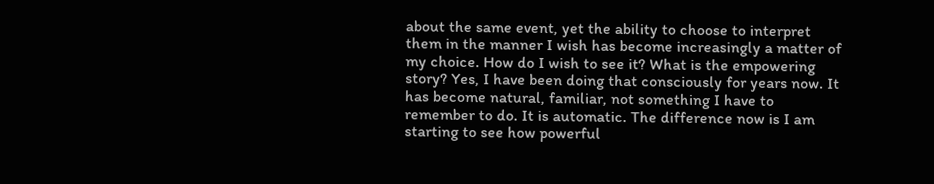about the same event, yet the ability to choose to interpret them in the manner I wish has become increasingly a matter of my choice. How do I wish to see it? What is the empowering story? Yes, I have been doing that consciously for years now. It has become natural, familiar, not something I have to remember to do. It is automatic. The difference now is I am starting to see how powerful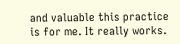and valuable this practice is for me. It really works.